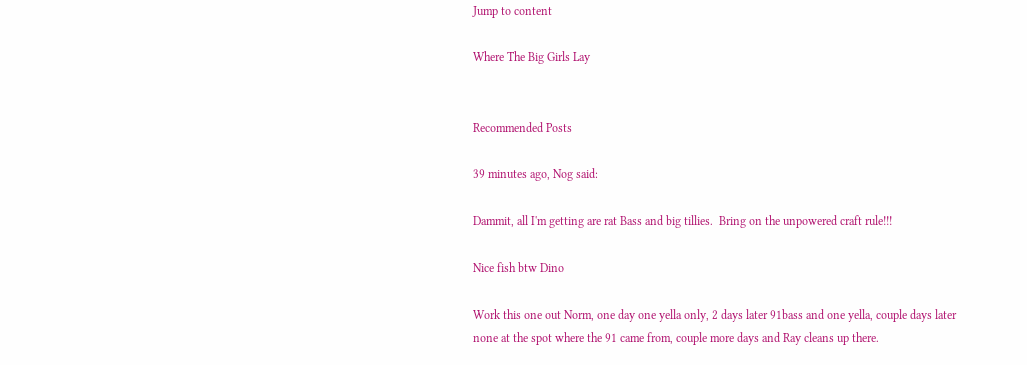Jump to content

Where The Big Girls Lay


Recommended Posts

39 minutes ago, Nog said:

Dammit, all I'm getting are rat Bass and big tillies.  Bring on the unpowered craft rule!!!

Nice fish btw Dino

Work this one out Norm, one day one yella only, 2 days later 91bass and one yella, couple days later none at the spot where the 91 came from, couple more days and Ray cleans up there.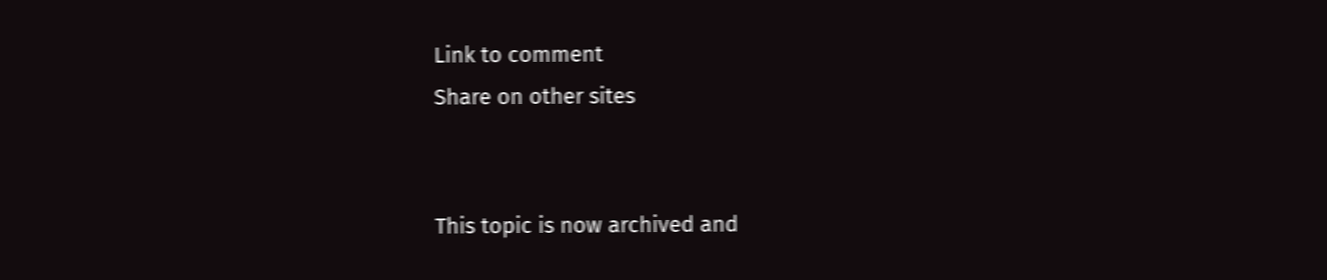Link to comment
Share on other sites


This topic is now archived and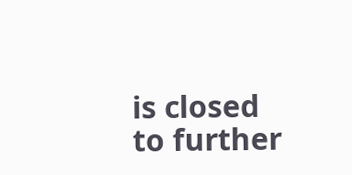is closed to further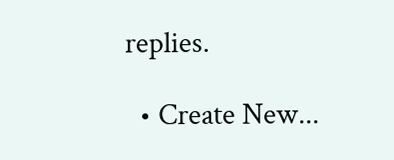replies.

  • Create New...